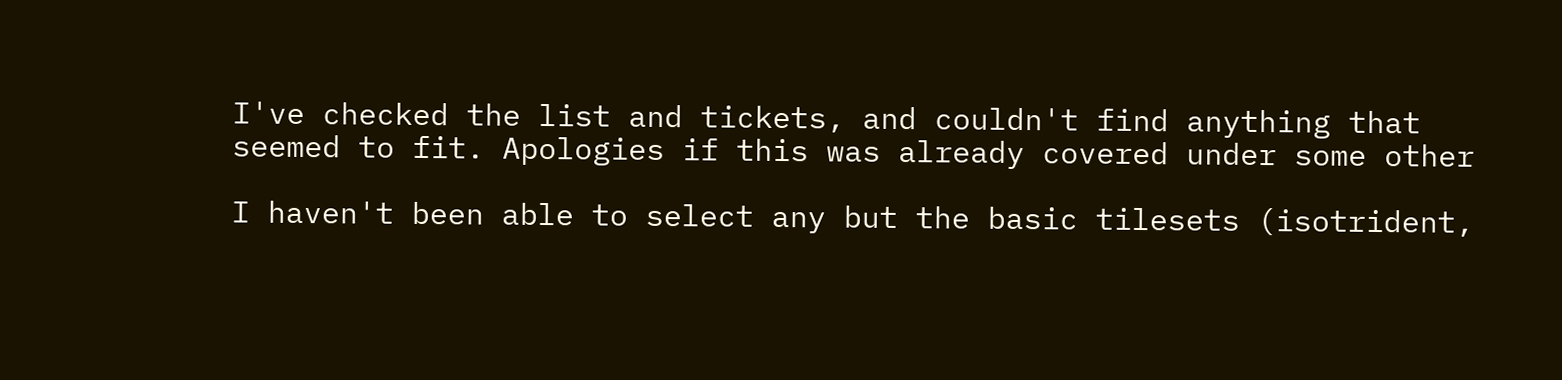I've checked the list and tickets, and couldn't find anything that
seemed to fit. Apologies if this was already covered under some other

I haven't been able to select any but the basic tilesets (isotrident,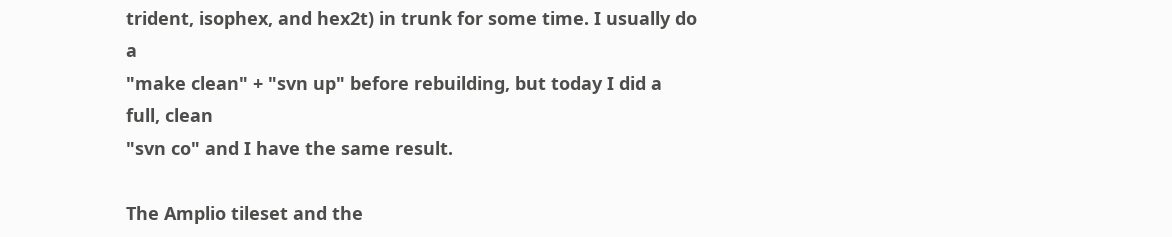trident, isophex, and hex2t) in trunk for some time. I usually do a
"make clean" + "svn up" before rebuilding, but today I did a full, clean
"svn co" and I have the same result.

The Amplio tileset and the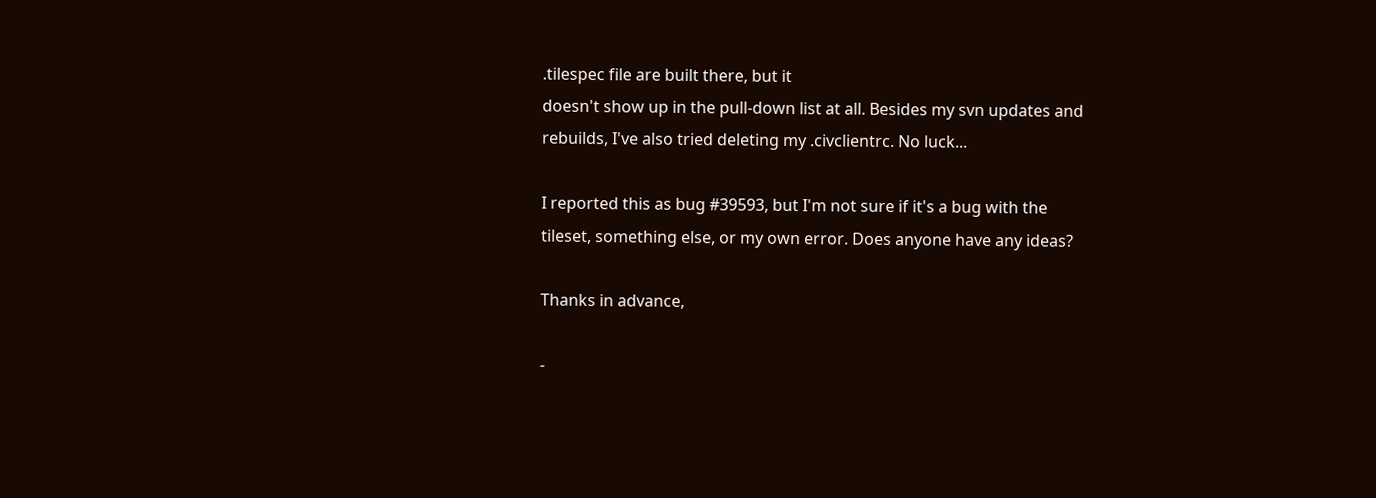.tilespec file are built there, but it
doesn't show up in the pull-down list at all. Besides my svn updates and
rebuilds, I've also tried deleting my .civclientrc. No luck...

I reported this as bug #39593, but I'm not sure if it's a bug with the
tileset, something else, or my own error. Does anyone have any ideas?

Thanks in advance,

-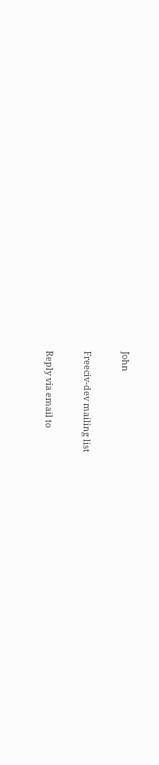John

Freeciv-dev mailing list

Reply via email to